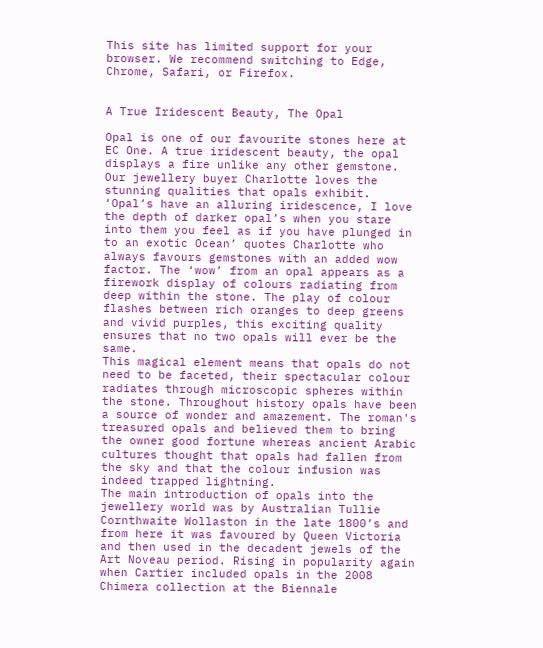This site has limited support for your browser. We recommend switching to Edge, Chrome, Safari, or Firefox.


A True Iridescent Beauty, The Opal

Opal is one of our favourite stones here at EC One. A true iridescent beauty, the opal displays a fire unlike any other gemstone. Our jewellery buyer Charlotte loves the stunning qualities that opals exhibit. ‘Opal’s have an alluring iridescence, I love the depth of darker opal’s when you stare into them you feel as if you have plunged in to an exotic Ocean’ quotes Charlotte who always favours gemstones with an added wow factor. The ‘wow’ from an opal appears as a firework display of colours radiating from deep within the stone. The play of colour flashes between rich oranges to deep greens and vivid purples, this exciting quality ensures that no two opals will ever be the same.
This magical element means that opals do not need to be faceted, their spectacular colour radiates through microscopic spheres within the stone. Throughout history opals have been a source of wonder and amazement. The roman's treasured opals and believed them to bring the owner good fortune whereas ancient Arabic cultures thought that opals had fallen from the sky and that the colour infusion was indeed trapped lightning.
The main introduction of opals into the jewellery world was by Australian Tullie Cornthwaite Wollaston in the late 1800’s and from here it was favoured by Queen Victoria and then used in the decadent jewels of the Art Noveau period. Rising in popularity again when Cartier included opals in the 2008 Chimera collection at the Biennale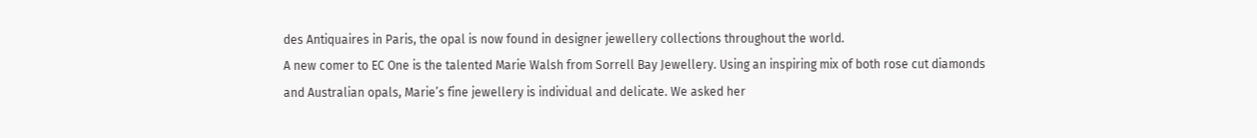des Antiquaires in Paris, the opal is now found in designer jewellery collections throughout the world.
A new comer to EC One is the talented Marie Walsh from Sorrell Bay Jewellery. Using an inspiring mix of both rose cut diamonds and Australian opals, Marie’s fine jewellery is individual and delicate. We asked her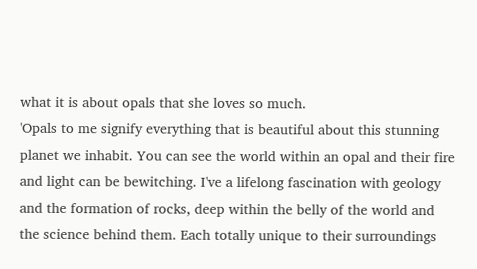what it is about opals that she loves so much.
'Opals to me signify everything that is beautiful about this stunning planet we inhabit. You can see the world within an opal and their fire and light can be bewitching. I've a lifelong fascination with geology and the formation of rocks, deep within the belly of the world and the science behind them. Each totally unique to their surroundings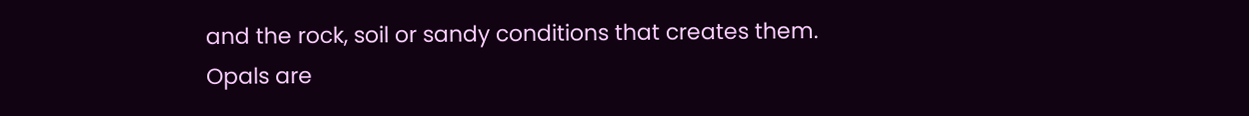and the rock, soil or sandy conditions that creates them. Opals are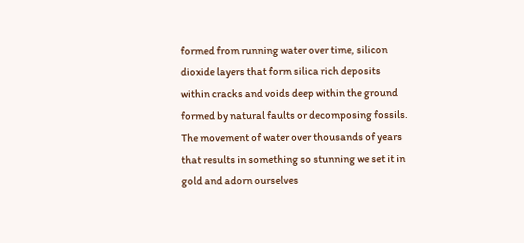formed from running water over time, silicon dioxide layers that form silica rich deposits within cracks and voids deep within the ground formed by natural faults or decomposing fossils. The movement of water over thousands of years that results in something so stunning we set it in gold and adorn ourselves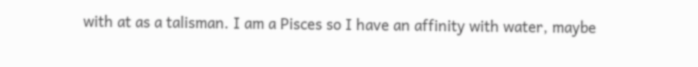with at as a talisman. I am a Pisces so I have an affinity with water, maybe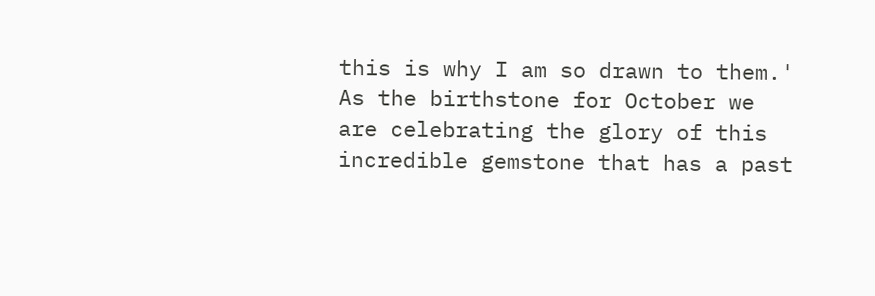this is why I am so drawn to them.'
As the birthstone for October we are celebrating the glory of this incredible gemstone that has a past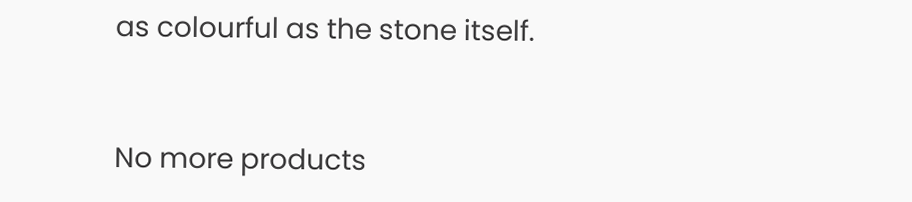as colourful as the stone itself.


No more products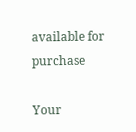available for purchase

Your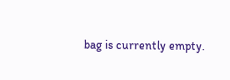bag is currently empty.